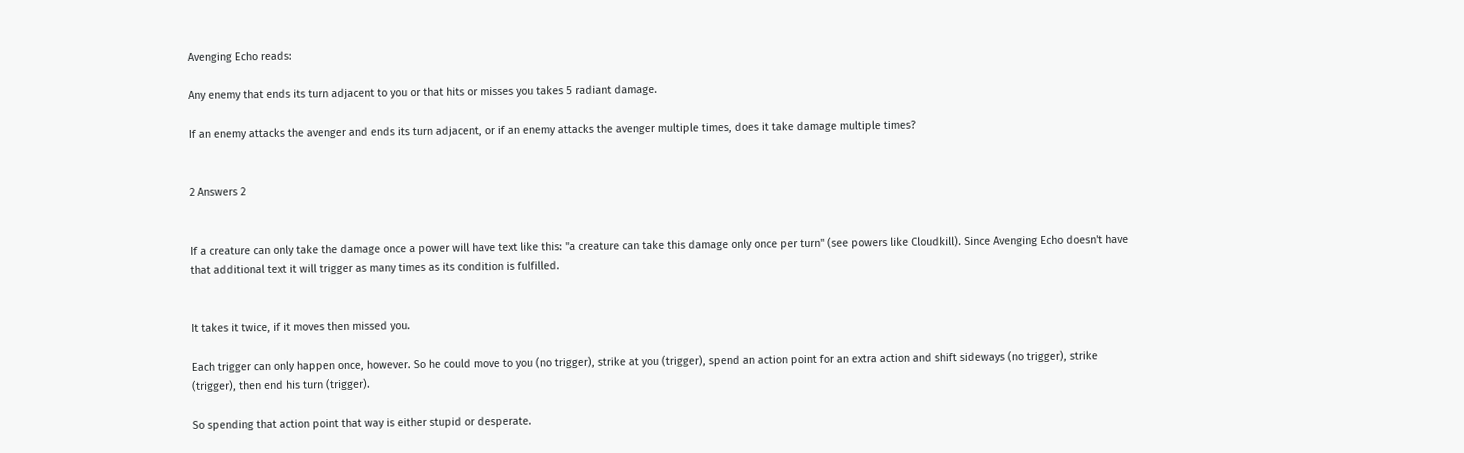Avenging Echo reads:

Any enemy that ends its turn adjacent to you or that hits or misses you takes 5 radiant damage.

If an enemy attacks the avenger and ends its turn adjacent, or if an enemy attacks the avenger multiple times, does it take damage multiple times?


2 Answers 2


If a creature can only take the damage once a power will have text like this: "a creature can take this damage only once per turn" (see powers like Cloudkill). Since Avenging Echo doesn't have that additional text it will trigger as many times as its condition is fulfilled.


It takes it twice, if it moves then missed you.

Each trigger can only happen once, however. So he could move to you (no trigger), strike at you (trigger), spend an action point for an extra action and shift sideways (no trigger), strike (trigger), then end his turn (trigger).

So spending that action point that way is either stupid or desperate.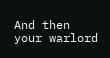And then your warlord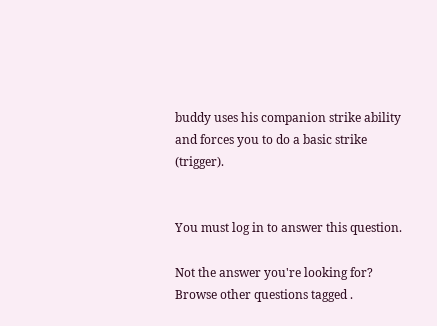buddy uses his companion strike ability and forces you to do a basic strike (trigger).


You must log in to answer this question.

Not the answer you're looking for? Browse other questions tagged .